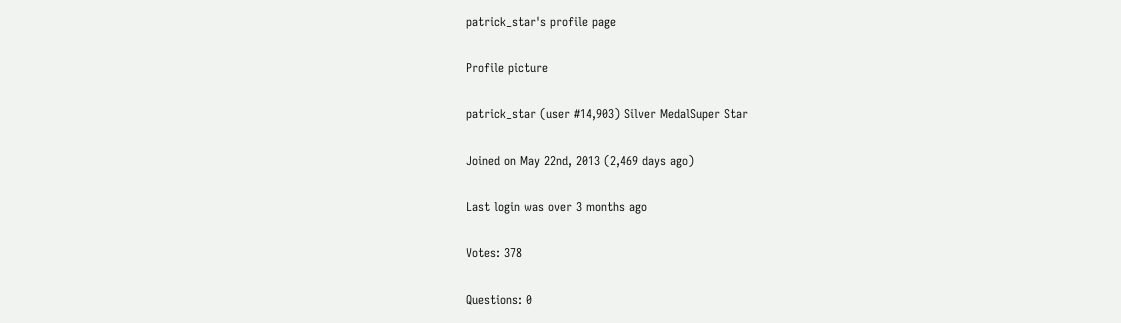patrick_star's profile page

Profile picture

patrick_star (user #14,903) Silver MedalSuper Star

Joined on May 22nd, 2013 (2,469 days ago)

Last login was over 3 months ago

Votes: 378

Questions: 0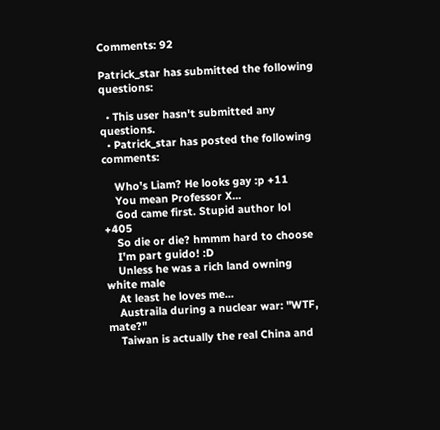Comments: 92

Patrick_star has submitted the following questions:

  • This user hasn't submitted any questions.
  • Patrick_star has posted the following comments:

    Who's Liam? He looks gay :p +11
    You mean Professor X...
    God came first. Stupid author lol +405
    So die or die? hmmm hard to choose
    I'm part guido! :D
    Unless he was a rich land owning white male
    At least he loves me...
    Austraila during a nuclear war: "WTF, mate?"
    Taiwan is actually the real China and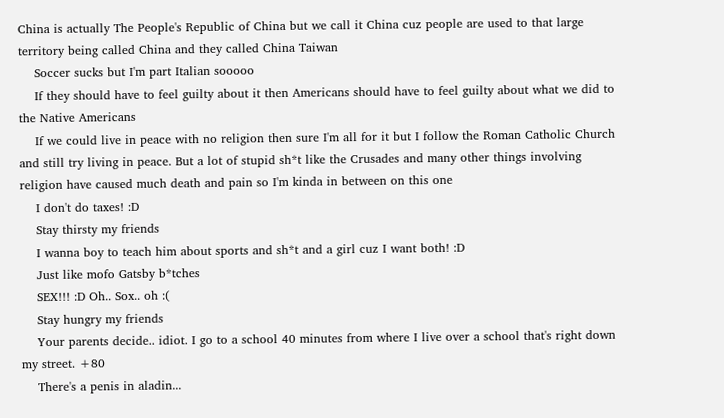China is actually The People's Republic of China but we call it China cuz people are used to that large territory being called China and they called China Taiwan
    Soccer sucks but I'm part Italian sooooo
    If they should have to feel guilty about it then Americans should have to feel guilty about what we did to the Native Americans
    If we could live in peace with no religion then sure I'm all for it but I follow the Roman Catholic Church and still try living in peace. But a lot of stupid sh*t like the Crusades and many other things involving religion have caused much death and pain so I'm kinda in between on this one
    I don't do taxes! :D
    Stay thirsty my friends
    I wanna boy to teach him about sports and sh*t and a girl cuz I want both! :D
    Just like mofo Gatsby b*tches
    SEX!!! :D Oh.. Sox.. oh :(
    Stay hungry my friends
    Your parents decide.. idiot. I go to a school 40 minutes from where I live over a school that's right down my street. +80
    There's a penis in aladin...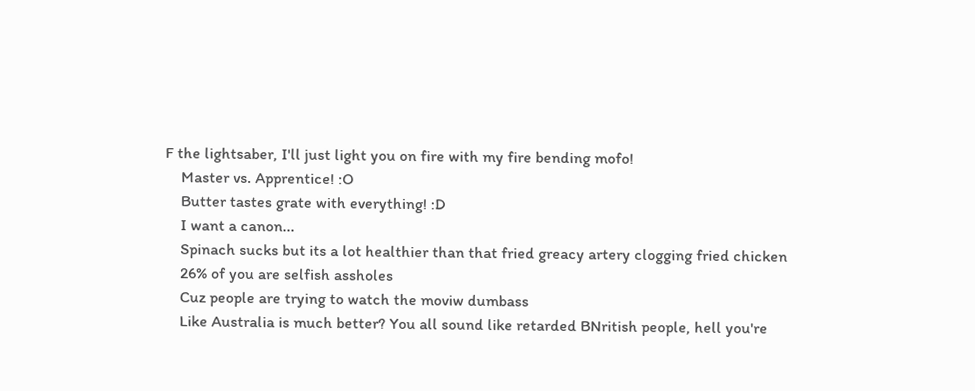F the lightsaber, I'll just light you on fire with my fire bending mofo!
    Master vs. Apprentice! :O
    Butter tastes grate with everything! :D
    I want a canon...
    Spinach sucks but its a lot healthier than that fried greacy artery clogging fried chicken
    26% of you are selfish assholes
    Cuz people are trying to watch the moviw dumbass
    Like Australia is much better? You all sound like retarded BNritish people, hell you're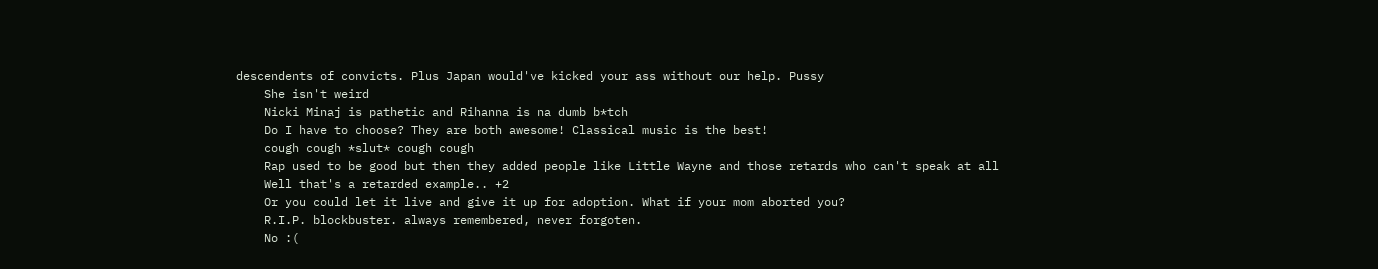descendents of convicts. Plus Japan would've kicked your ass without our help. Pussy
    She isn't weird
    Nicki Minaj is pathetic and Rihanna is na dumb b*tch
    Do I have to choose? They are both awesome! Classical music is the best!
    cough cough *slut* cough cough
    Rap used to be good but then they added people like Little Wayne and those retards who can't speak at all
    Well that's a retarded example.. +2
    Or you could let it live and give it up for adoption. What if your mom aborted you?
    R.I.P. blockbuster. always remembered, never forgoten.
    No :(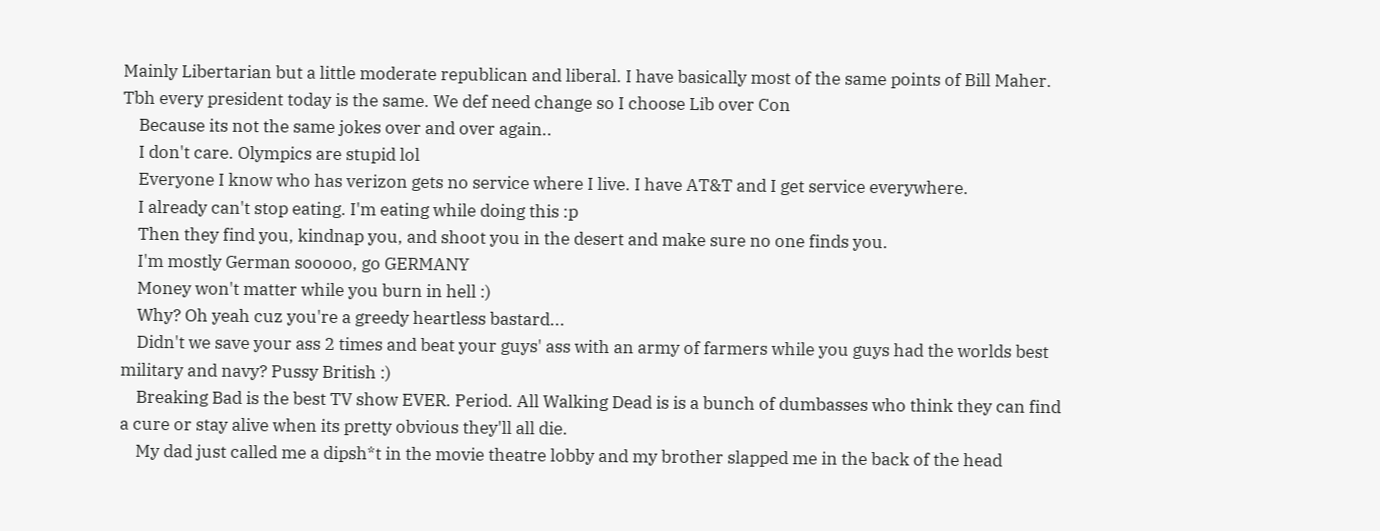Mainly Libertarian but a little moderate republican and liberal. I have basically most of the same points of Bill Maher. Tbh every president today is the same. We def need change so I choose Lib over Con
    Because its not the same jokes over and over again..
    I don't care. Olympics are stupid lol
    Everyone I know who has verizon gets no service where I live. I have AT&T and I get service everywhere.
    I already can't stop eating. I'm eating while doing this :p
    Then they find you, kindnap you, and shoot you in the desert and make sure no one finds you.
    I'm mostly German sooooo, go GERMANY
    Money won't matter while you burn in hell :)
    Why? Oh yeah cuz you're a greedy heartless bastard...
    Didn't we save your ass 2 times and beat your guys' ass with an army of farmers while you guys had the worlds best military and navy? Pussy British :)
    Breaking Bad is the best TV show EVER. Period. All Walking Dead is is a bunch of dumbasses who think they can find a cure or stay alive when its pretty obvious they'll all die.
    My dad just called me a dipsh*t in the movie theatre lobby and my brother slapped me in the back of the head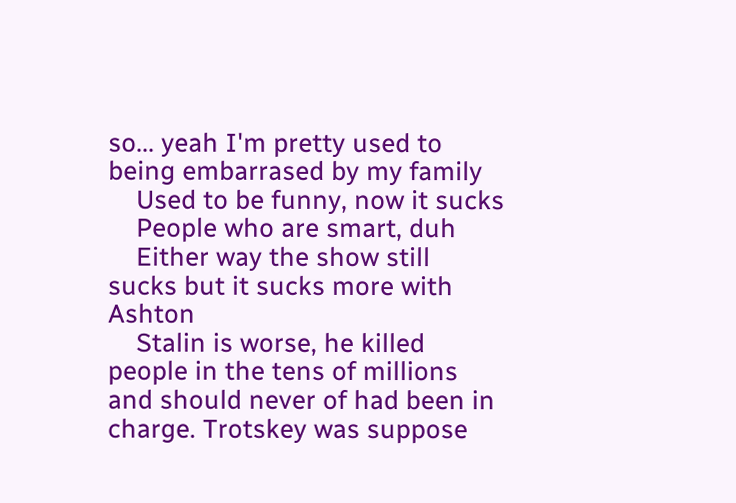so... yeah I'm pretty used to being embarrased by my family
    Used to be funny, now it sucks
    People who are smart, duh
    Either way the show still sucks but it sucks more with Ashton
    Stalin is worse, he killed people in the tens of millions and should never of had been in charge. Trotskey was suppose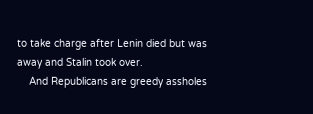to take charge after Lenin died but was away and Stalin took over.
    And Republicans are greedy assholes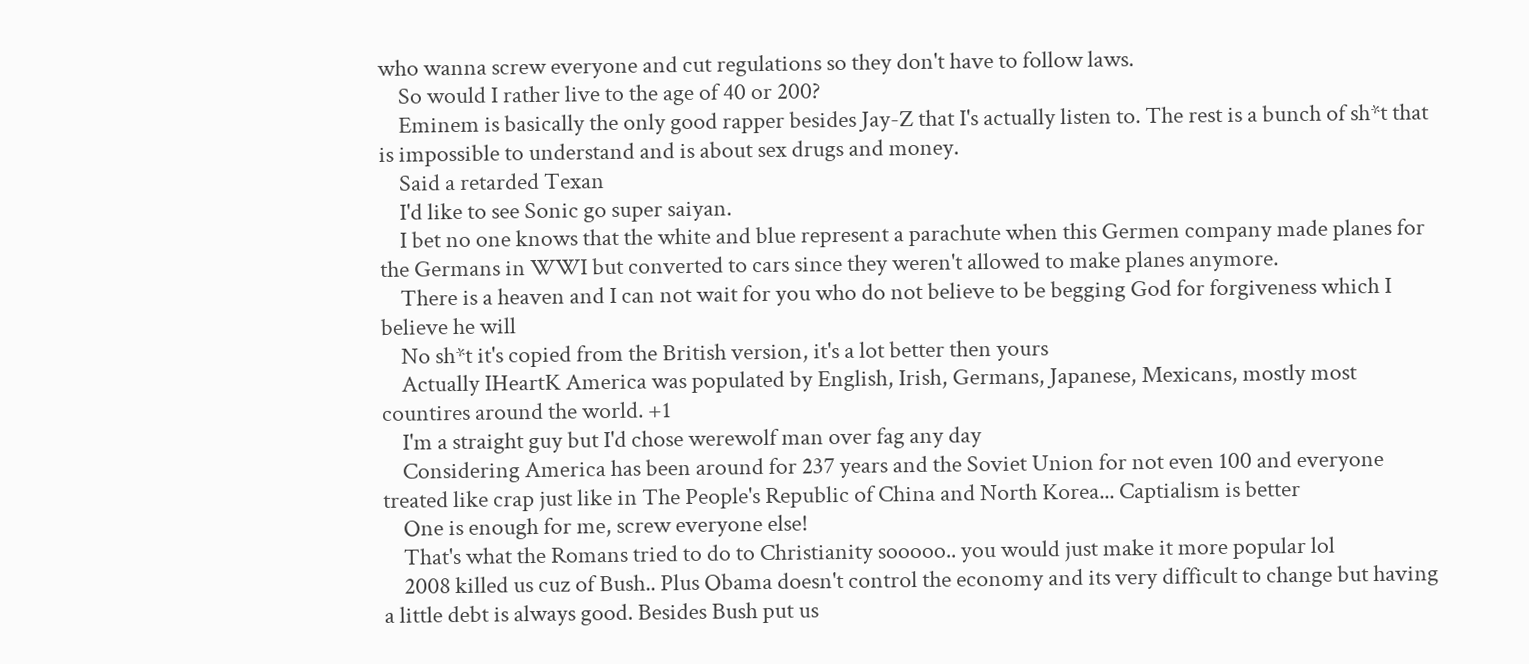who wanna screw everyone and cut regulations so they don't have to follow laws.
    So would I rather live to the age of 40 or 200?
    Eminem is basically the only good rapper besides Jay-Z that I's actually listen to. The rest is a bunch of sh*t that is impossible to understand and is about sex drugs and money.
    Said a retarded Texan
    I'd like to see Sonic go super saiyan.
    I bet no one knows that the white and blue represent a parachute when this Germen company made planes for the Germans in WWI but converted to cars since they weren't allowed to make planes anymore.
    There is a heaven and I can not wait for you who do not believe to be begging God for forgiveness which I believe he will
    No sh*t it's copied from the British version, it's a lot better then yours
    Actually IHeartK America was populated by English, Irish, Germans, Japanese, Mexicans, mostly most countires around the world. +1
    I'm a straight guy but I'd chose werewolf man over fag any day
    Considering America has been around for 237 years and the Soviet Union for not even 100 and everyone treated like crap just like in The People's Republic of China and North Korea... Captialism is better
    One is enough for me, screw everyone else!
    That's what the Romans tried to do to Christianity sooooo.. you would just make it more popular lol
    2008 killed us cuz of Bush.. Plus Obama doesn't control the economy and its very difficult to change but having a little debt is always good. Besides Bush put us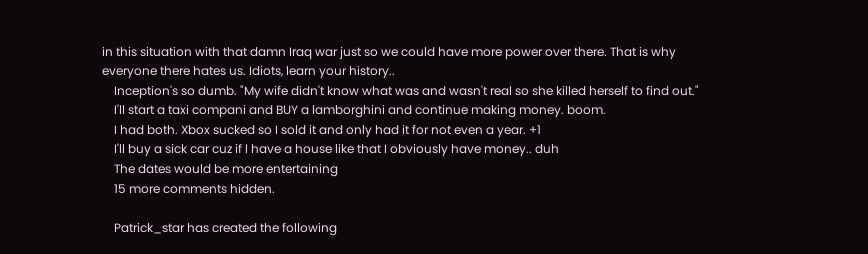in this situation with that damn Iraq war just so we could have more power over there. That is why everyone there hates us. Idiots, learn your history..
    Inception's so dumb. "My wife didn't know what was and wasn't real so she killed herself to find out."
    I'll start a taxi compani and BUY a lamborghini and continue making money. boom.
    I had both. Xbox sucked so I sold it and only had it for not even a year. +1
    I'll buy a sick car cuz if I have a house like that I obviously have money.. duh
    The dates would be more entertaining
    15 more comments hidden.

    Patrick_star has created the following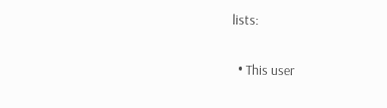lists:

  • This user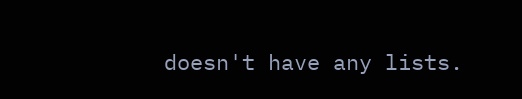doesn't have any lists.